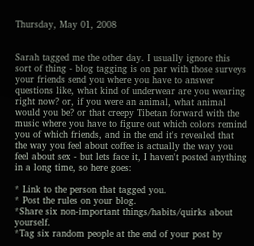Thursday, May 01, 2008


Sarah tagged me the other day. I usually ignore this sort of thing - blog tagging is on par with those surveys your friends send you where you have to answer questions like, what kind of underwear are you wearing right now? or, if you were an animal, what animal would you be? or that creepy Tibetan forward with the music where you have to figure out which colors remind you of which friends, and in the end it's revealed that the way you feel about coffee is actually the way you feel about sex - but lets face it, I haven't posted anything in a long time, so here goes:

* Link to the person that tagged you.
* Post the rules on your blog.
*Share six non-important things/habits/quirks about yourself.
*Tag six random people at the end of your post by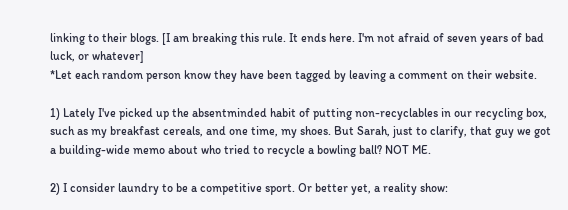linking to their blogs. [I am breaking this rule. It ends here. I'm not afraid of seven years of bad luck, or whatever]
*Let each random person know they have been tagged by leaving a comment on their website.

1) Lately I've picked up the absentminded habit of putting non-recyclables in our recycling box, such as my breakfast cereals, and one time, my shoes. But Sarah, just to clarify, that guy we got a building-wide memo about who tried to recycle a bowling ball? NOT ME.

2) I consider laundry to be a competitive sport. Or better yet, a reality show: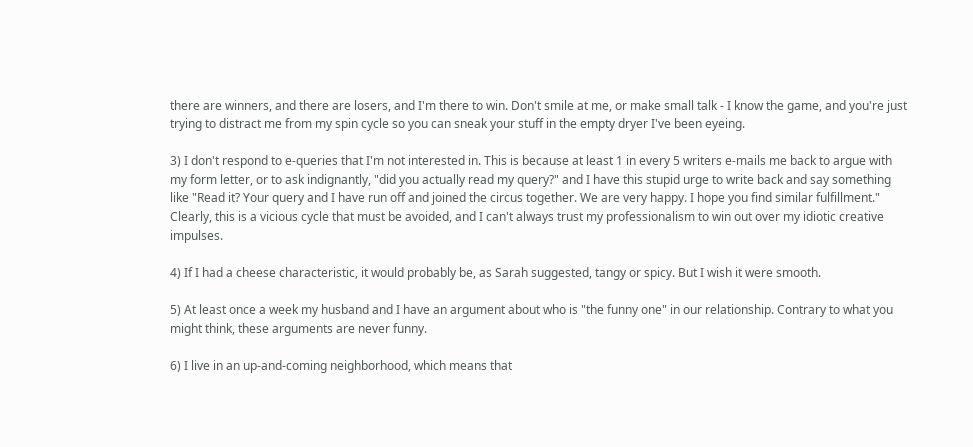there are winners, and there are losers, and I'm there to win. Don't smile at me, or make small talk - I know the game, and you're just trying to distract me from my spin cycle so you can sneak your stuff in the empty dryer I've been eyeing.

3) I don't respond to e-queries that I'm not interested in. This is because at least 1 in every 5 writers e-mails me back to argue with my form letter, or to ask indignantly, "did you actually read my query?" and I have this stupid urge to write back and say something like "Read it? Your query and I have run off and joined the circus together. We are very happy. I hope you find similar fulfillment." Clearly, this is a vicious cycle that must be avoided, and I can't always trust my professionalism to win out over my idiotic creative impulses.

4) If I had a cheese characteristic, it would probably be, as Sarah suggested, tangy or spicy. But I wish it were smooth.

5) At least once a week my husband and I have an argument about who is "the funny one" in our relationship. Contrary to what you might think, these arguments are never funny.

6) I live in an up-and-coming neighborhood, which means that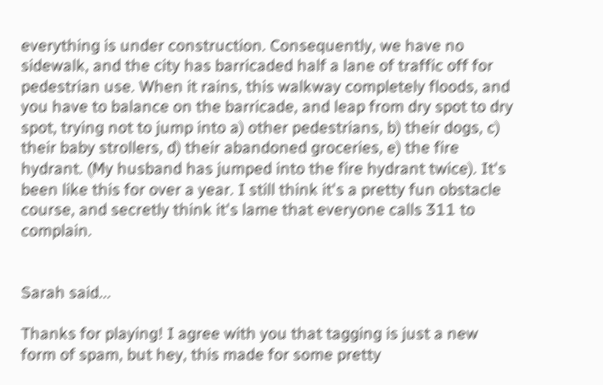everything is under construction. Consequently, we have no sidewalk, and the city has barricaded half a lane of traffic off for pedestrian use. When it rains, this walkway completely floods, and you have to balance on the barricade, and leap from dry spot to dry spot, trying not to jump into a) other pedestrians, b) their dogs, c) their baby strollers, d) their abandoned groceries, e) the fire hydrant. (My husband has jumped into the fire hydrant twice). It's been like this for over a year. I still think it's a pretty fun obstacle course, and secretly think it's lame that everyone calls 311 to complain.


Sarah said...

Thanks for playing! I agree with you that tagging is just a new form of spam, but hey, this made for some pretty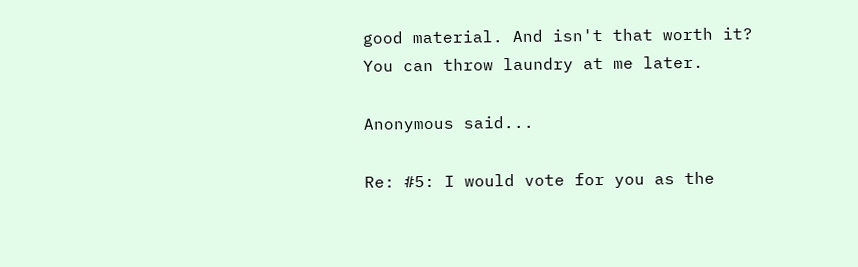good material. And isn't that worth it?
You can throw laundry at me later.

Anonymous said...

Re: #5: I would vote for you as the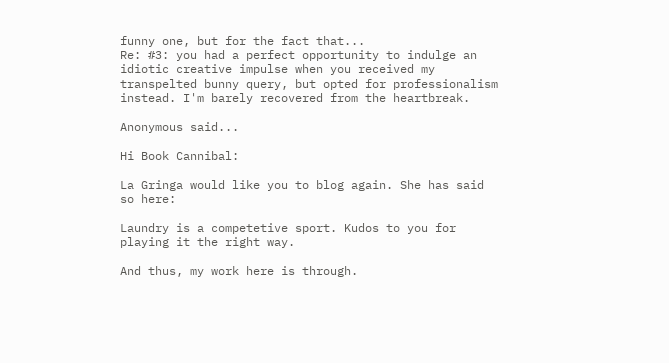funny one, but for the fact that...
Re: #3: you had a perfect opportunity to indulge an idiotic creative impulse when you received my transpelted bunny query, but opted for professionalism instead. I'm barely recovered from the heartbreak.

Anonymous said...

Hi Book Cannibal:

La Gringa would like you to blog again. She has said so here:

Laundry is a competetive sport. Kudos to you for playing it the right way.

And thus, my work here is through.